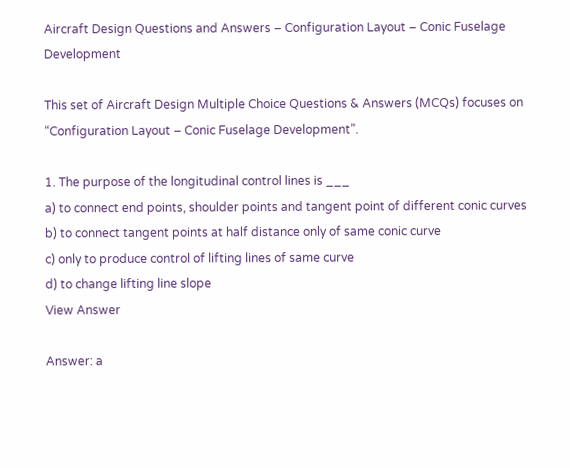Aircraft Design Questions and Answers – Configuration Layout – Conic Fuselage Development

This set of Aircraft Design Multiple Choice Questions & Answers (MCQs) focuses on “Configuration Layout – Conic Fuselage Development”.

1. The purpose of the longitudinal control lines is ___
a) to connect end points, shoulder points and tangent point of different conic curves
b) to connect tangent points at half distance only of same conic curve
c) only to produce control of lifting lines of same curve
d) to change lifting line slope
View Answer

Answer: a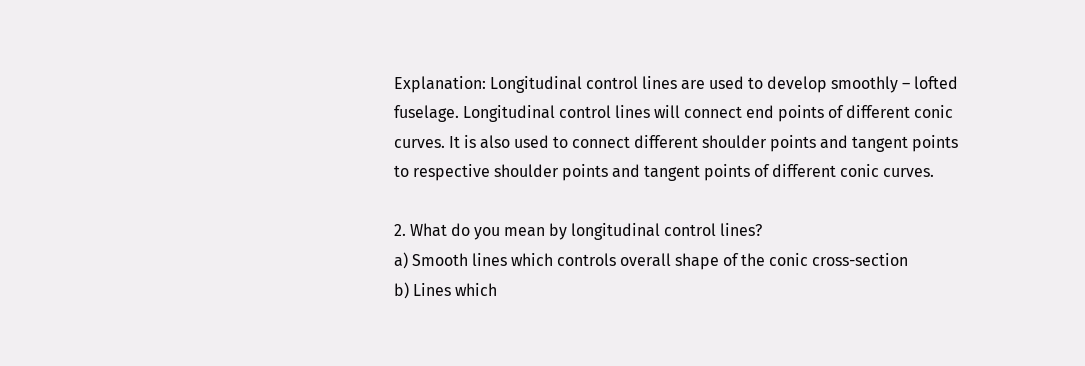Explanation: Longitudinal control lines are used to develop smoothly – lofted fuselage. Longitudinal control lines will connect end points of different conic curves. It is also used to connect different shoulder points and tangent points to respective shoulder points and tangent points of different conic curves.

2. What do you mean by longitudinal control lines?
a) Smooth lines which controls overall shape of the conic cross-section
b) Lines which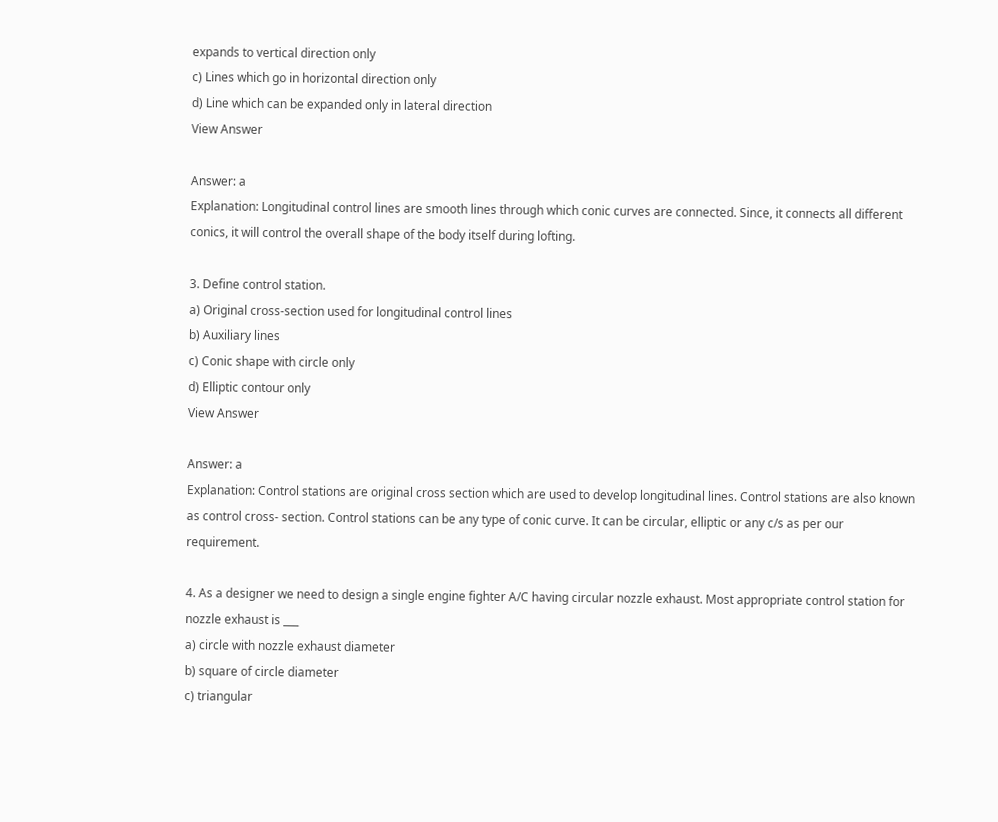expands to vertical direction only
c) Lines which go in horizontal direction only
d) Line which can be expanded only in lateral direction
View Answer

Answer: a
Explanation: Longitudinal control lines are smooth lines through which conic curves are connected. Since, it connects all different conics, it will control the overall shape of the body itself during lofting.

3. Define control station.
a) Original cross-section used for longitudinal control lines
b) Auxiliary lines
c) Conic shape with circle only
d) Elliptic contour only
View Answer

Answer: a
Explanation: Control stations are original cross section which are used to develop longitudinal lines. Control stations are also known as control cross- section. Control stations can be any type of conic curve. It can be circular, elliptic or any c/s as per our requirement.

4. As a designer we need to design a single engine fighter A/C having circular nozzle exhaust. Most appropriate control station for nozzle exhaust is ___
a) circle with nozzle exhaust diameter
b) square of circle diameter
c) triangular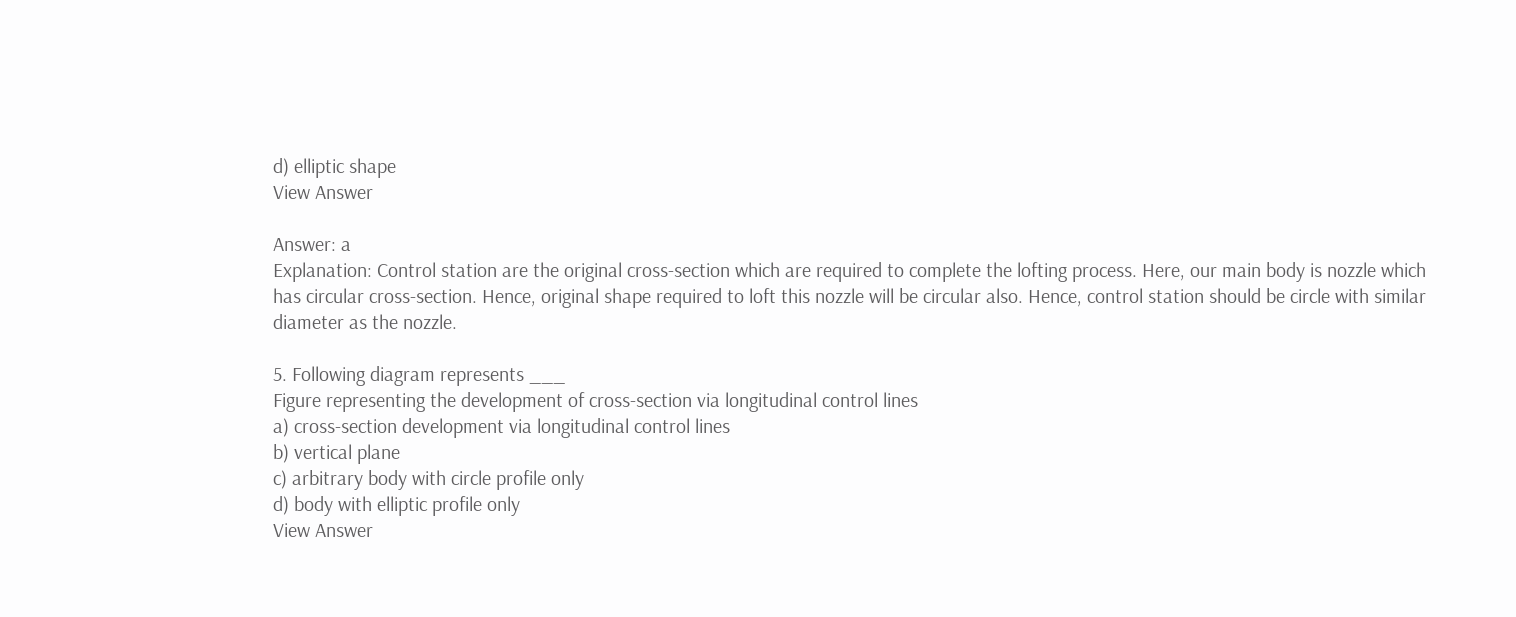d) elliptic shape
View Answer

Answer: a
Explanation: Control station are the original cross-section which are required to complete the lofting process. Here, our main body is nozzle which has circular cross-section. Hence, original shape required to loft this nozzle will be circular also. Hence, control station should be circle with similar diameter as the nozzle.

5. Following diagram represents ___
Figure representing the development of cross-section via longitudinal control lines
a) cross-section development via longitudinal control lines
b) vertical plane
c) arbitrary body with circle profile only
d) body with elliptic profile only
View Answer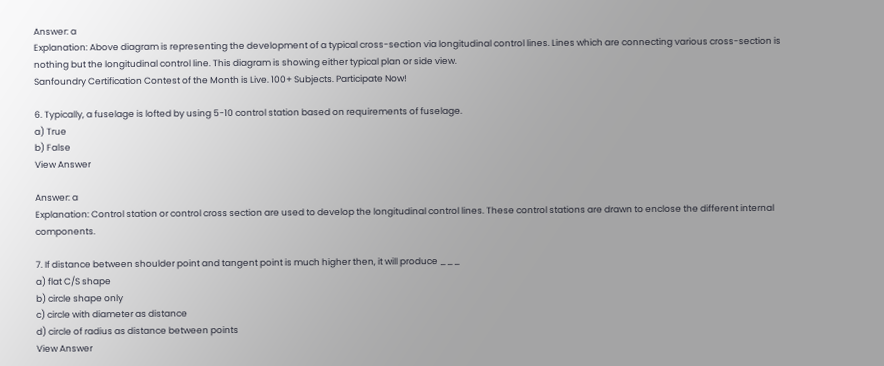Answer: a
Explanation: Above diagram is representing the development of a typical cross-section via longitudinal control lines. Lines which are connecting various cross-section is nothing but the longitudinal control line. This diagram is showing either typical plan or side view.
Sanfoundry Certification Contest of the Month is Live. 100+ Subjects. Participate Now!

6. Typically, a fuselage is lofted by using 5-10 control station based on requirements of fuselage.
a) True
b) False
View Answer

Answer: a
Explanation: Control station or control cross section are used to develop the longitudinal control lines. These control stations are drawn to enclose the different internal components.

7. If distance between shoulder point and tangent point is much higher then, it will produce ___
a) flat C/S shape
b) circle shape only
c) circle with diameter as distance
d) circle of radius as distance between points
View Answer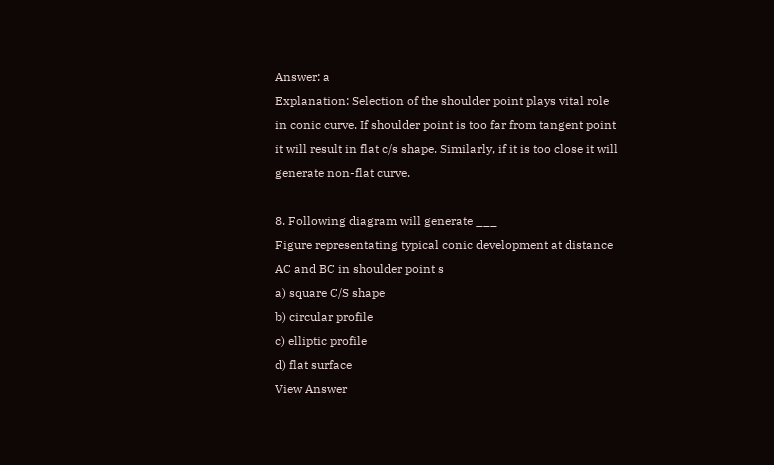Answer: a
Explanation: Selection of the shoulder point plays vital role in conic curve. If shoulder point is too far from tangent point it will result in flat c/s shape. Similarly, if it is too close it will generate non-flat curve.

8. Following diagram will generate ___
Figure representating typical conic development at distance AC and BC in shoulder point s
a) square C/S shape
b) circular profile
c) elliptic profile
d) flat surface
View Answer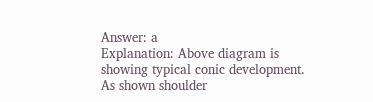Answer: a
Explanation: Above diagram is showing typical conic development. As shown shoulder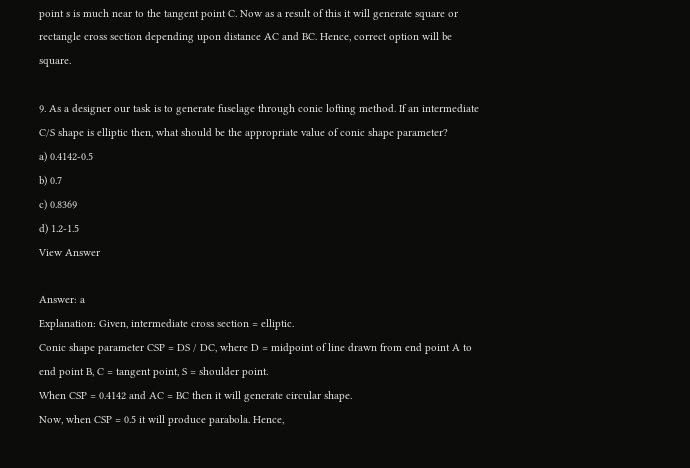point s is much near to the tangent point C. Now as a result of this it will generate square or rectangle cross section depending upon distance AC and BC. Hence, correct option will be square.

9. As a designer our task is to generate fuselage through conic lofting method. If an intermediate C/S shape is elliptic then, what should be the appropriate value of conic shape parameter?
a) 0.4142-0.5
b) 0.7
c) 0.8369
d) 1.2-1.5
View Answer

Answer: a
Explanation: Given, intermediate cross section = elliptic.
Conic shape parameter CSP = DS / DC, where D = midpoint of line drawn from end point A to end point B, C = tangent point, S = shoulder point.
When CSP = 0.4142 and AC = BC then it will generate circular shape.
Now, when CSP = 0.5 it will produce parabola. Hence,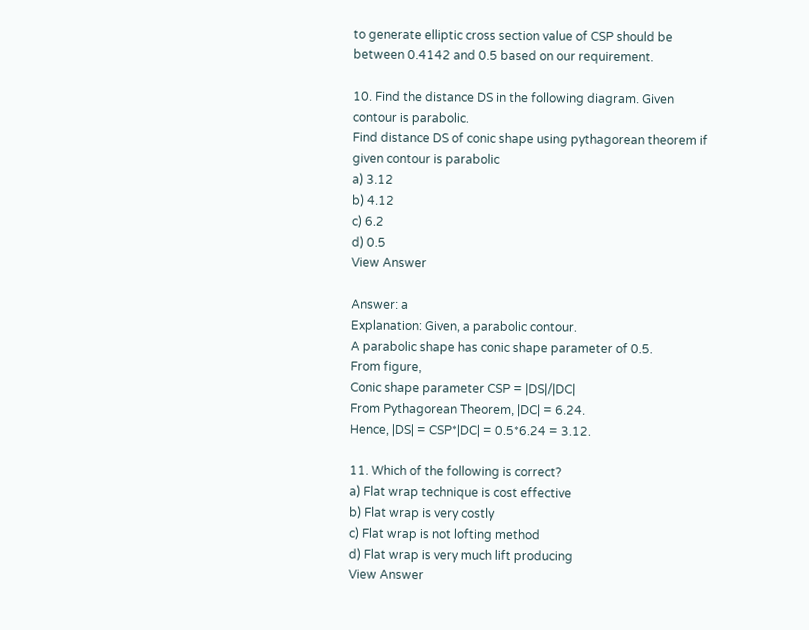to generate elliptic cross section value of CSP should be between 0.4142 and 0.5 based on our requirement.

10. Find the distance DS in the following diagram. Given contour is parabolic.
Find distance DS of conic shape using pythagorean theorem if given contour is parabolic
a) 3.12
b) 4.12
c) 6.2
d) 0.5
View Answer

Answer: a
Explanation: Given, a parabolic contour.
A parabolic shape has conic shape parameter of 0.5.
From figure,
Conic shape parameter CSP = |DS|/|DC|
From Pythagorean Theorem, |DC| = 6.24.
Hence, |DS| = CSP*|DC| = 0.5*6.24 = 3.12.

11. Which of the following is correct?
a) Flat wrap technique is cost effective
b) Flat wrap is very costly
c) Flat wrap is not lofting method
d) Flat wrap is very much lift producing
View Answer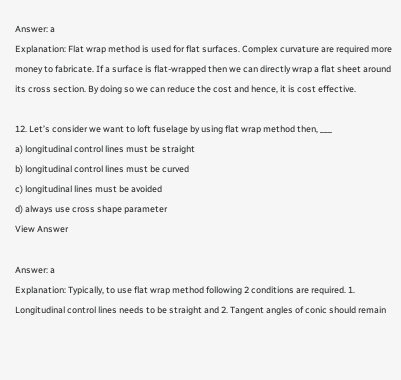Answer: a
Explanation: Flat wrap method is used for flat surfaces. Complex curvature are required more money to fabricate. If a surface is flat-wrapped then we can directly wrap a flat sheet around its cross section. By doing so we can reduce the cost and hence, it is cost effective.

12. Let’s consider we want to loft fuselage by using flat wrap method then, ___
a) longitudinal control lines must be straight
b) longitudinal control lines must be curved
c) longitudinal lines must be avoided
d) always use cross shape parameter
View Answer

Answer: a
Explanation: Typically, to use flat wrap method following 2 conditions are required. 1. Longitudinal control lines needs to be straight and 2. Tangent angles of conic should remain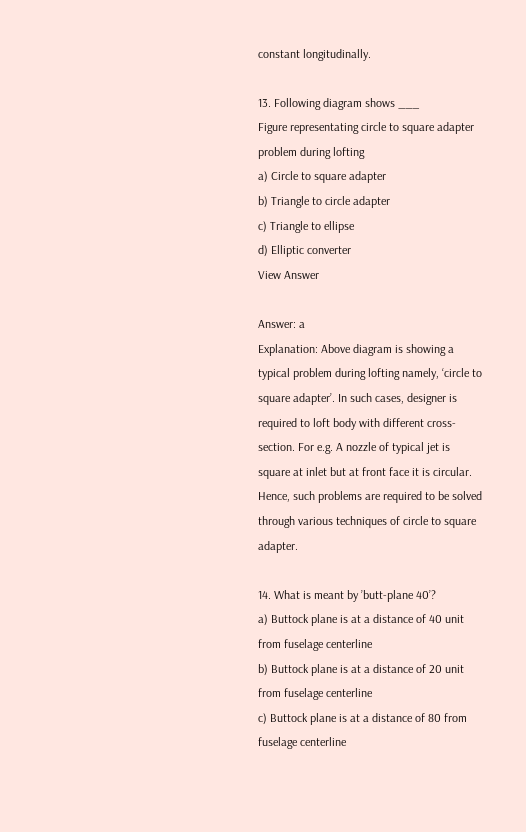constant longitudinally.

13. Following diagram shows ___
Figure representating circle to square adapter problem during lofting
a) Circle to square adapter
b) Triangle to circle adapter
c) Triangle to ellipse
d) Elliptic converter
View Answer

Answer: a
Explanation: Above diagram is showing a typical problem during lofting namely, ‘circle to square adapter’. In such cases, designer is required to loft body with different cross-section. For e.g. A nozzle of typical jet is square at inlet but at front face it is circular. Hence, such problems are required to be solved through various techniques of circle to square adapter.

14. What is meant by ’butt-plane 40’?
a) Buttock plane is at a distance of 40 unit from fuselage centerline
b) Buttock plane is at a distance of 20 unit from fuselage centerline
c) Buttock plane is at a distance of 80 from fuselage centerline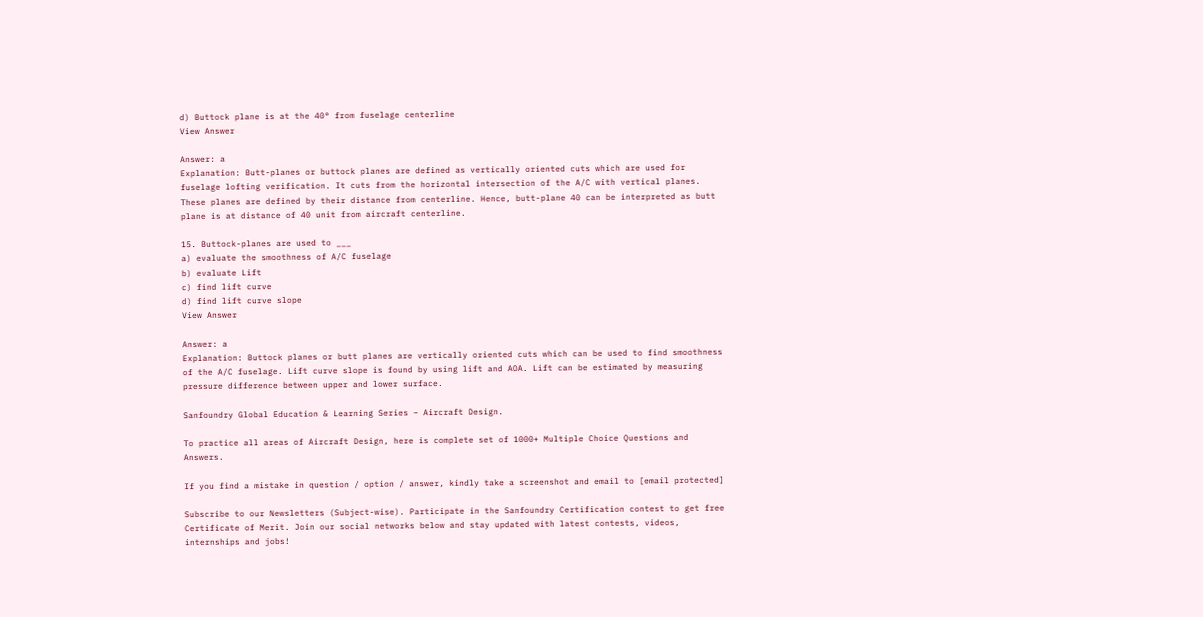d) Buttock plane is at the 40° from fuselage centerline
View Answer

Answer: a
Explanation: Butt-planes or buttock planes are defined as vertically oriented cuts which are used for fuselage lofting verification. It cuts from the horizontal intersection of the A/C with vertical planes. These planes are defined by their distance from centerline. Hence, butt-plane 40 can be interpreted as butt plane is at distance of 40 unit from aircraft centerline.

15. Buttock-planes are used to ___
a) evaluate the smoothness of A/C fuselage
b) evaluate Lift
c) find lift curve
d) find lift curve slope
View Answer

Answer: a
Explanation: Buttock planes or butt planes are vertically oriented cuts which can be used to find smoothness of the A/C fuselage. Lift curve slope is found by using lift and AOA. Lift can be estimated by measuring pressure difference between upper and lower surface.

Sanfoundry Global Education & Learning Series – Aircraft Design.

To practice all areas of Aircraft Design, here is complete set of 1000+ Multiple Choice Questions and Answers.

If you find a mistake in question / option / answer, kindly take a screenshot and email to [email protected]

Subscribe to our Newsletters (Subject-wise). Participate in the Sanfoundry Certification contest to get free Certificate of Merit. Join our social networks below and stay updated with latest contests, videos, internships and jobs!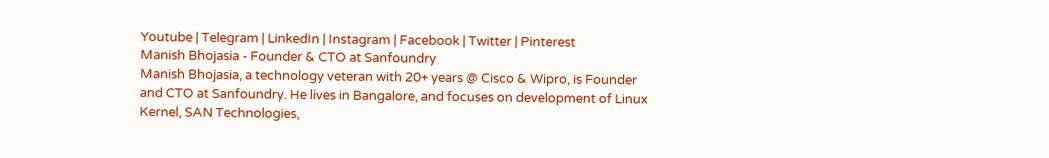Youtube | Telegram | LinkedIn | Instagram | Facebook | Twitter | Pinterest
Manish Bhojasia - Founder & CTO at Sanfoundry
Manish Bhojasia, a technology veteran with 20+ years @ Cisco & Wipro, is Founder and CTO at Sanfoundry. He lives in Bangalore, and focuses on development of Linux Kernel, SAN Technologies,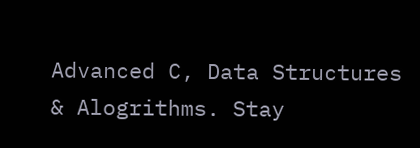Advanced C, Data Structures & Alogrithms. Stay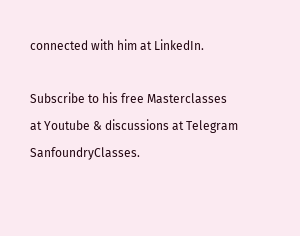connected with him at LinkedIn.

Subscribe to his free Masterclasses at Youtube & discussions at Telegram SanfoundryClasses.